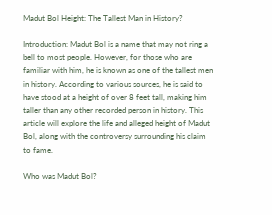Madut Bol Height: The Tallest Man in History?

Introduction: Madut Bol is a name that may not ring a bell to most people. However, for those who are familiar with him, he is known as one of the tallest men in history. According to various sources, he is said to have stood at a height of over 8 feet tall, making him taller than any other recorded person in history. This article will explore the life and alleged height of Madut Bol, along with the controversy surrounding his claim to fame.

Who was Madut Bol?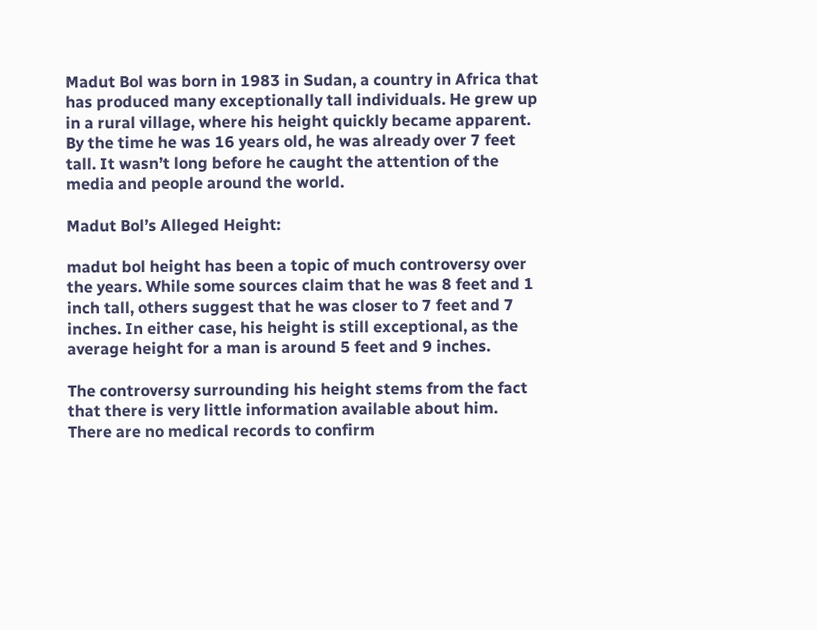Madut Bol was born in 1983 in Sudan, a country in Africa that has produced many exceptionally tall individuals. He grew up in a rural village, where his height quickly became apparent. By the time he was 16 years old, he was already over 7 feet tall. It wasn’t long before he caught the attention of the media and people around the world.

Madut Bol’s Alleged Height:

madut bol height has been a topic of much controversy over the years. While some sources claim that he was 8 feet and 1 inch tall, others suggest that he was closer to 7 feet and 7 inches. In either case, his height is still exceptional, as the average height for a man is around 5 feet and 9 inches.

The controversy surrounding his height stems from the fact that there is very little information available about him. There are no medical records to confirm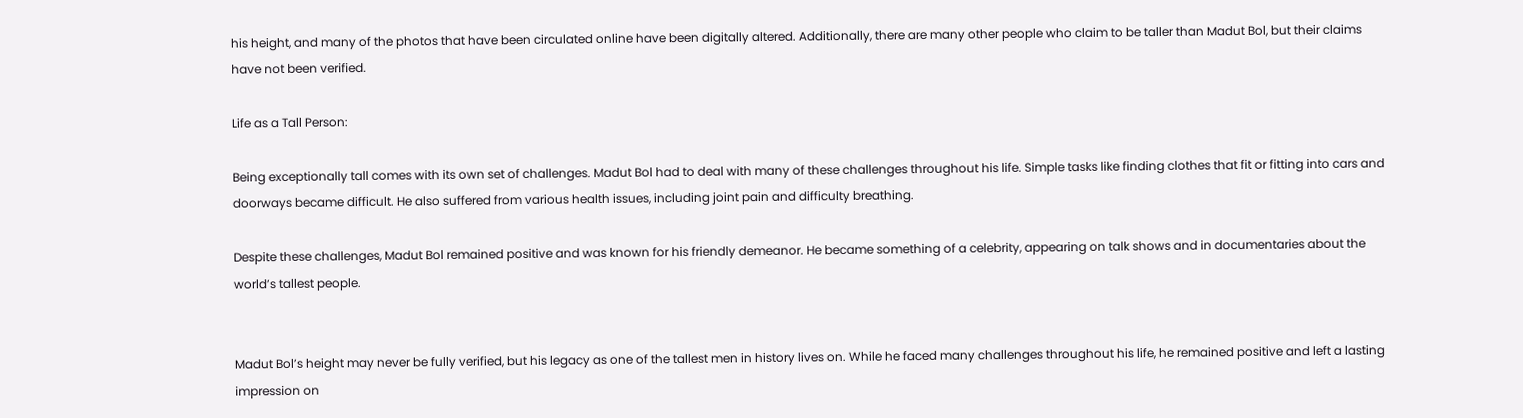his height, and many of the photos that have been circulated online have been digitally altered. Additionally, there are many other people who claim to be taller than Madut Bol, but their claims have not been verified.

Life as a Tall Person:

Being exceptionally tall comes with its own set of challenges. Madut Bol had to deal with many of these challenges throughout his life. Simple tasks like finding clothes that fit or fitting into cars and doorways became difficult. He also suffered from various health issues, including joint pain and difficulty breathing.

Despite these challenges, Madut Bol remained positive and was known for his friendly demeanor. He became something of a celebrity, appearing on talk shows and in documentaries about the world’s tallest people.


Madut Bol’s height may never be fully verified, but his legacy as one of the tallest men in history lives on. While he faced many challenges throughout his life, he remained positive and left a lasting impression on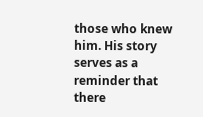those who knew him. His story serves as a reminder that there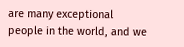are many exceptional people in the world, and we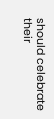should celebrate their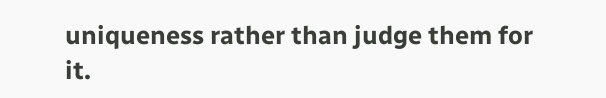uniqueness rather than judge them for it.